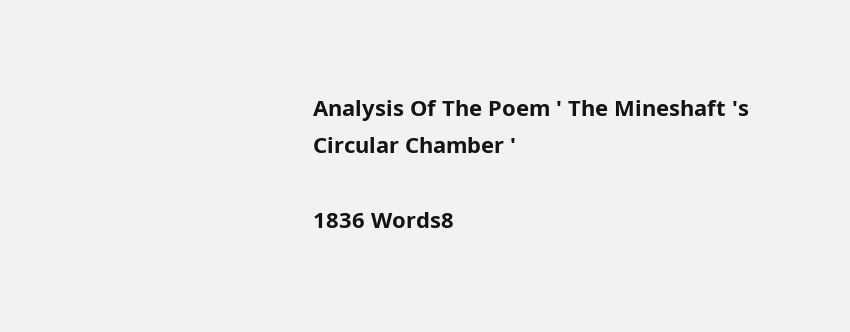Analysis Of The Poem ' The Mineshaft 's Circular Chamber '

1836 Words8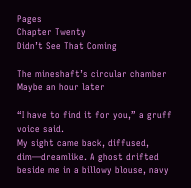Pages
Chapter Twenty
Didn’t See That Coming

The mineshaft’s circular chamber
Maybe an hour later

“I have to find it for you,” a gruff voice said.
My sight came back, diffused, dim—dreamlike. A ghost drifted beside me in a billowy blouse, navy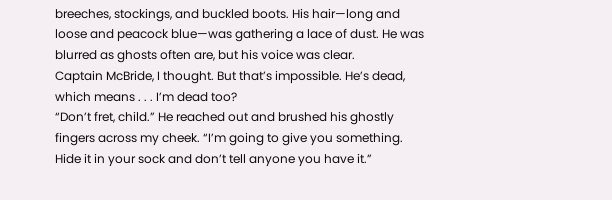breeches, stockings, and buckled boots. His hair—long and loose and peacock blue—was gathering a lace of dust. He was blurred as ghosts often are, but his voice was clear.
Captain McBride, I thought. But that’s impossible. He’s dead, which means . . . I’m dead too?
“Don’t fret, child.” He reached out and brushed his ghostly fingers across my cheek. “I’m going to give you something. Hide it in your sock and don’t tell anyone you have it.”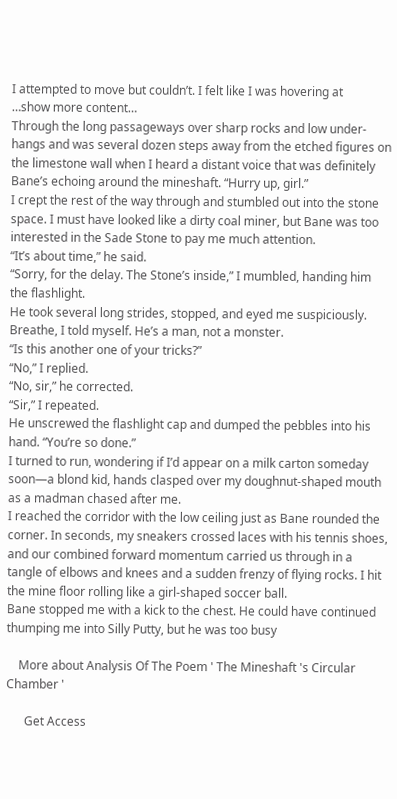I attempted to move but couldn’t. I felt like I was hovering at
…show more content…
Through the long passageways over sharp rocks and low under-hangs and was several dozen steps away from the etched figures on the limestone wall when I heard a distant voice that was definitely Bane’s echoing around the mineshaft. “Hurry up, girl.”
I crept the rest of the way through and stumbled out into the stone space. I must have looked like a dirty coal miner, but Bane was too interested in the Sade Stone to pay me much attention.
“It’s about time,” he said.
“Sorry, for the delay. The Stone’s inside,” I mumbled, handing him the flashlight.
He took several long strides, stopped, and eyed me suspiciously.
Breathe, I told myself. He’s a man, not a monster.
“Is this another one of your tricks?”
“No,” I replied.
“No, sir,” he corrected.
“Sir,” I repeated.
He unscrewed the flashlight cap and dumped the pebbles into his hand. “You’re so done.”
I turned to run, wondering if I’d appear on a milk carton someday soon—a blond kid, hands clasped over my doughnut-shaped mouth as a madman chased after me.
I reached the corridor with the low ceiling just as Bane rounded the corner. In seconds, my sneakers crossed laces with his tennis shoes, and our combined forward momentum carried us through in a tangle of elbows and knees and a sudden frenzy of flying rocks. I hit the mine floor rolling like a girl-shaped soccer ball.
Bane stopped me with a kick to the chest. He could have continued thumping me into Silly Putty, but he was too busy

    More about Analysis Of The Poem ' The Mineshaft 's Circular Chamber '

      Get Access